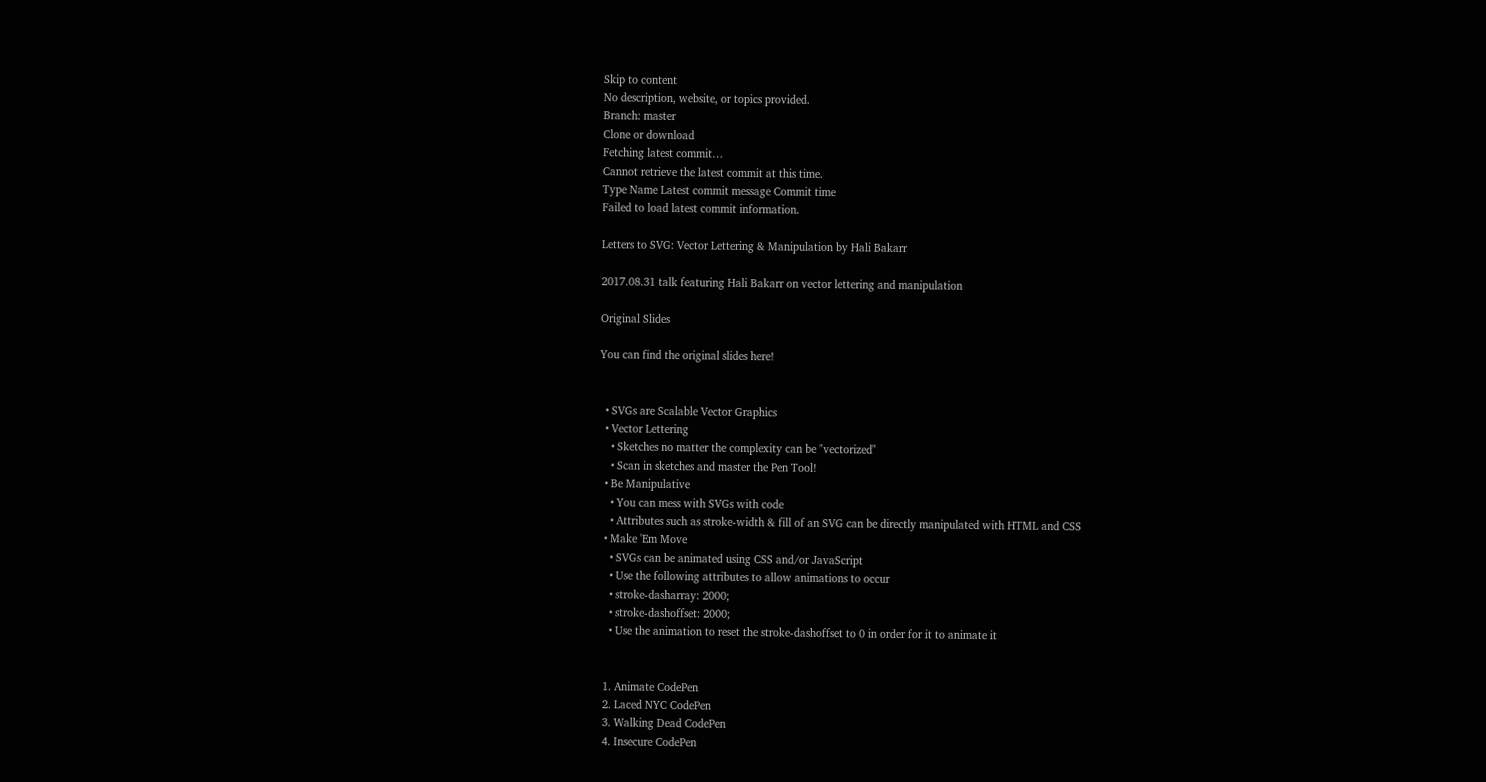Skip to content
No description, website, or topics provided.
Branch: master
Clone or download
Fetching latest commit…
Cannot retrieve the latest commit at this time.
Type Name Latest commit message Commit time
Failed to load latest commit information.

Letters to SVG: Vector Lettering & Manipulation by Hali Bakarr

2017.08.31 talk featuring Hali Bakarr on vector lettering and manipulation

Original Slides

You can find the original slides here!


  • SVGs are Scalable Vector Graphics
  • Vector Lettering
    • Sketches no matter the complexity can be "vectorized"
    • Scan in sketches and master the Pen Tool!
  • Be Manipulative
    • You can mess with SVGs with code
    • Attributes such as stroke-width & fill of an SVG can be directly manipulated with HTML and CSS
  • Make 'Em Move
    • SVGs can be animated using CSS and/or JavaScript
    • Use the following attributes to allow animations to occur
    • stroke-dasharray: 2000;
    • stroke-dashoffset: 2000;
    • Use the animation to reset the stroke-dashoffset to 0 in order for it to animate it


  1. Animate CodePen
  2. Laced NYC CodePen
  3. Walking Dead CodePen
  4. Insecure CodePen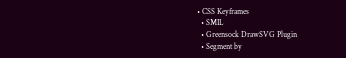• CSS Keyframes
  • SMIL
  • Greensock DrawSVG Plugin
  • Segment by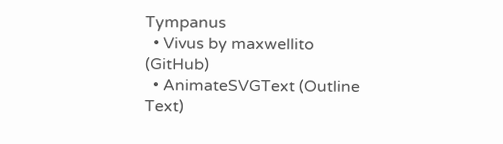Tympanus
  • Vivus by maxwellito (GitHub)
  • AnimateSVGText (Outline Text)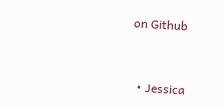on Github


  • Jessica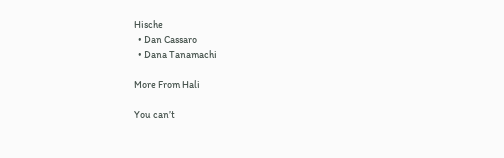Hische
  • Dan Cassaro
  • Dana Tanamachi

More From Hali

You can’t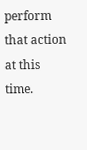perform that action at this time.